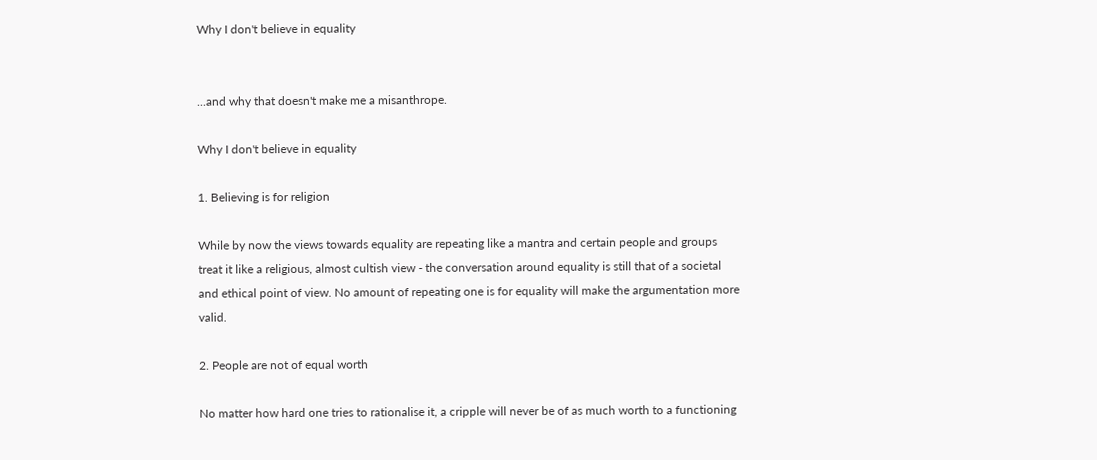Why I don't believe in equality


...and why that doesn't make me a misanthrope.

Why I don't believe in equality

1. Believing is for religion

While by now the views towards equality are repeating like a mantra and certain people and groups treat it like a religious, almost cultish view - the conversation around equality is still that of a societal and ethical point of view. No amount of repeating one is for equality will make the argumentation more valid.

2. People are not of equal worth

No matter how hard one tries to rationalise it, a cripple will never be of as much worth to a functioning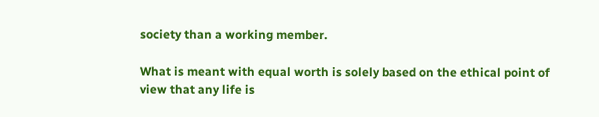society than a working member.

What is meant with equal worth is solely based on the ethical point of view that any life is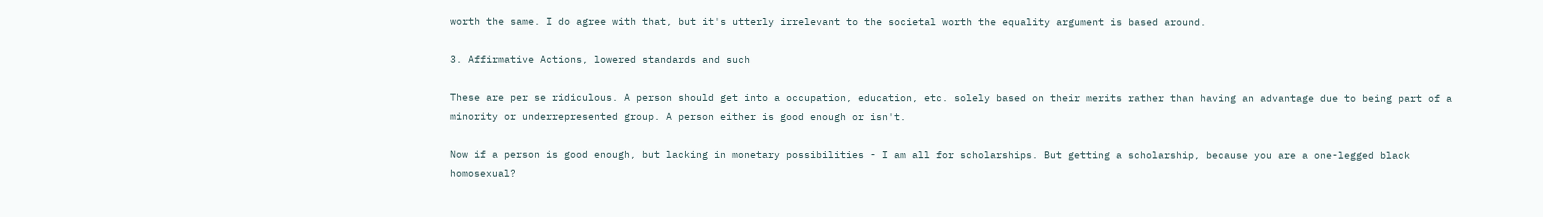worth the same. I do agree with that, but it's utterly irrelevant to the societal worth the equality argument is based around.

3. Affirmative Actions, lowered standards and such

These are per se ridiculous. A person should get into a occupation, education, etc. solely based on their merits rather than having an advantage due to being part of a minority or underrepresented group. A person either is good enough or isn't.

Now if a person is good enough, but lacking in monetary possibilities - I am all for scholarships. But getting a scholarship, because you are a one-legged black homosexual?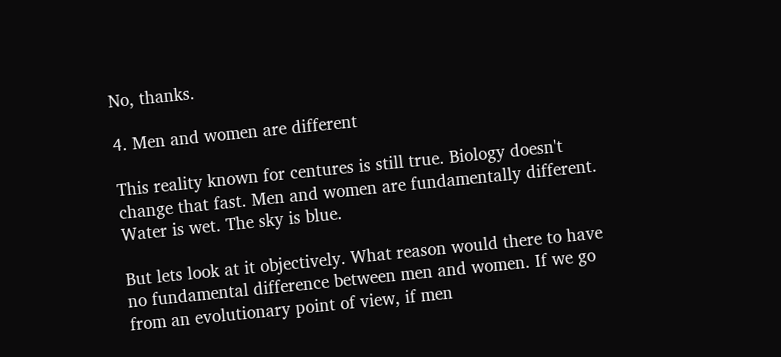No, thanks.

4. Men and women are different

This reality known for centures is still true. Biology doesn't change that fast. Men and women are fundamentally different. Water is wet. The sky is blue.

But lets look at it objectively. What reason would there to have no fundamental difference between men and women. If we go from an evolutionary point of view, if men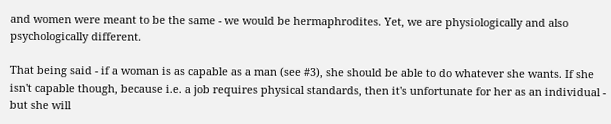and women were meant to be the same - we would be hermaphrodites. Yet, we are physiologically and also psychologically different.

That being said - if a woman is as capable as a man (see #3), she should be able to do whatever she wants. If she isn't capable though, because i.e. a job requires physical standards, then it's unfortunate for her as an individual - but she will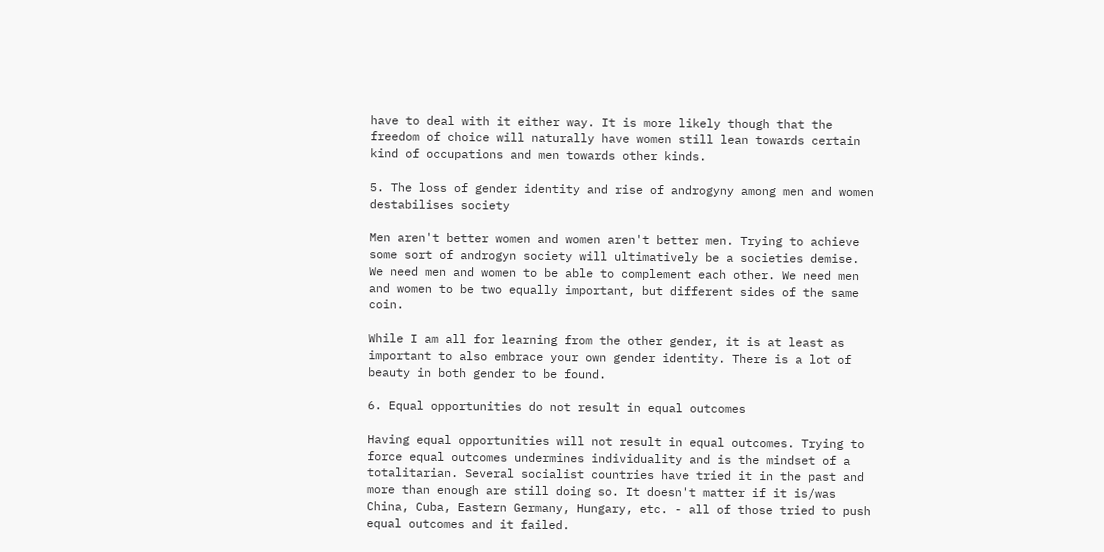have to deal with it either way. It is more likely though that the freedom of choice will naturally have women still lean towards certain kind of occupations and men towards other kinds.

5. The loss of gender identity and rise of androgyny among men and women destabilises society

Men aren't better women and women aren't better men. Trying to achieve some sort of androgyn society will ultimatively be a societies demise. We need men and women to be able to complement each other. We need men and women to be two equally important, but different sides of the same coin.

While I am all for learning from the other gender, it is at least as important to also embrace your own gender identity. There is a lot of beauty in both gender to be found.

6. Equal opportunities do not result in equal outcomes

Having equal opportunities will not result in equal outcomes. Trying to force equal outcomes undermines individuality and is the mindset of a totalitarian. Several socialist countries have tried it in the past and more than enough are still doing so. It doesn't matter if it is/was China, Cuba, Eastern Germany, Hungary, etc. - all of those tried to push equal outcomes and it failed.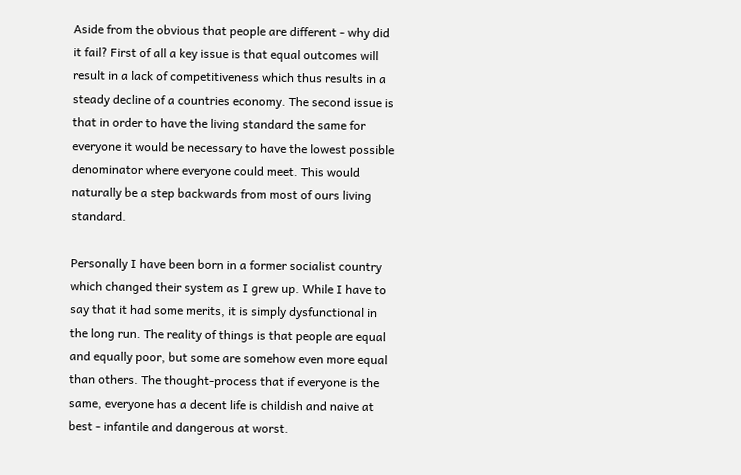Aside from the obvious that people are different - why did it fail? First of all a key issue is that equal outcomes will result in a lack of competitiveness which thus results in a steady decline of a countries economy. The second issue is that in order to have the living standard the same for everyone it would be necessary to have the lowest possible denominator where everyone could meet. This would naturally be a step backwards from most of ours living standard.

Personally I have been born in a former socialist country which changed their system as I grew up. While I have to say that it had some merits, it is simply dysfunctional in the long run. The reality of things is that people are equal and equally poor, but some are somehow even more equal than others. The thought-process that if everyone is the same, everyone has a decent life is childish and naive at best - infantile and dangerous at worst.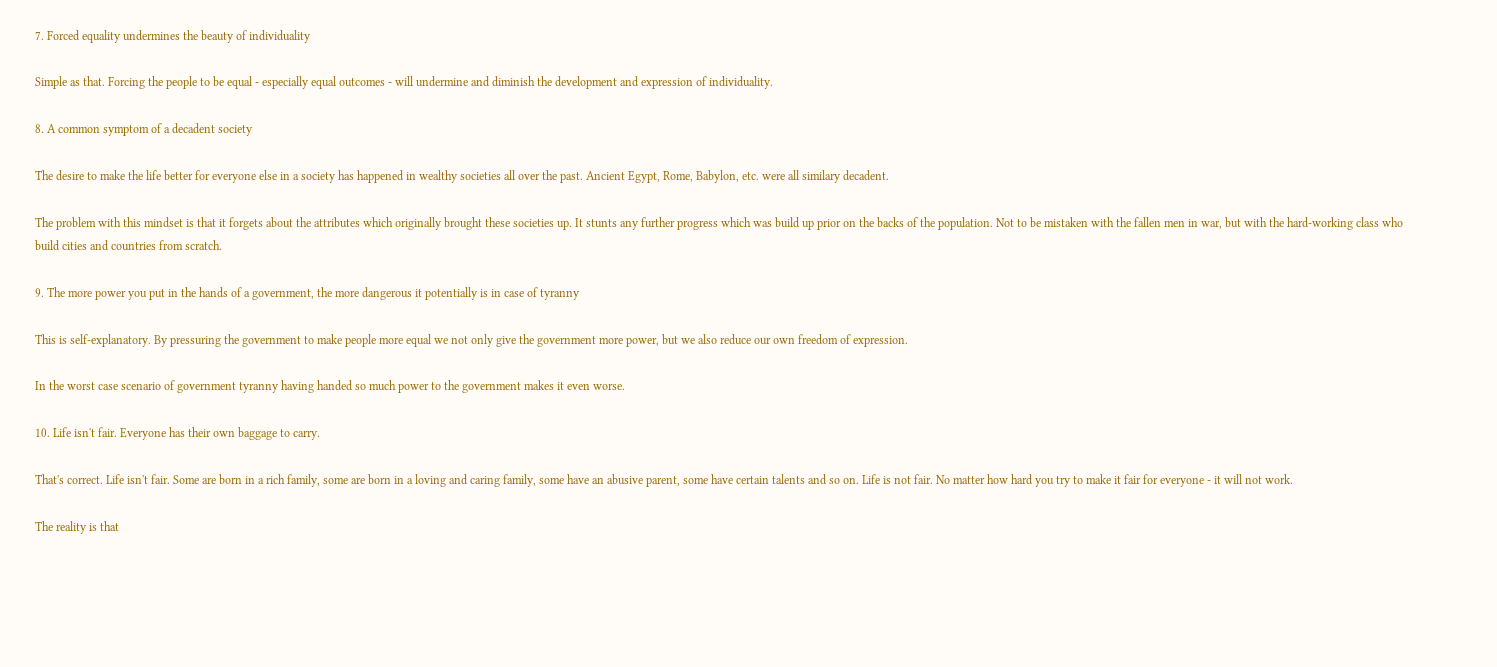7. Forced equality undermines the beauty of individuality

Simple as that. Forcing the people to be equal - especially equal outcomes - will undermine and diminish the development and expression of individuality.

8. A common symptom of a decadent society

The desire to make the life better for everyone else in a society has happened in wealthy societies all over the past. Ancient Egypt, Rome, Babylon, etc. were all similary decadent.

The problem with this mindset is that it forgets about the attributes which originally brought these societies up. It stunts any further progress which was build up prior on the backs of the population. Not to be mistaken with the fallen men in war, but with the hard-working class who build cities and countries from scratch.

9. The more power you put in the hands of a government, the more dangerous it potentially is in case of tyranny

This is self-explanatory. By pressuring the government to make people more equal we not only give the government more power, but we also reduce our own freedom of expression.

In the worst case scenario of government tyranny having handed so much power to the government makes it even worse.

10. Life isn't fair. Everyone has their own baggage to carry.

That's correct. Life isn't fair. Some are born in a rich family, some are born in a loving and caring family, some have an abusive parent, some have certain talents and so on. Life is not fair. No matter how hard you try to make it fair for everyone - it will not work.

The reality is that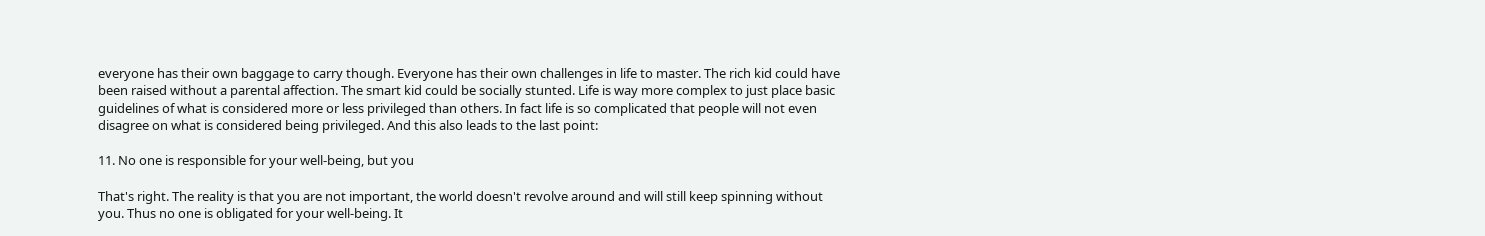everyone has their own baggage to carry though. Everyone has their own challenges in life to master. The rich kid could have been raised without a parental affection. The smart kid could be socially stunted. Life is way more complex to just place basic guidelines of what is considered more or less privileged than others. In fact life is so complicated that people will not even disagree on what is considered being privileged. And this also leads to the last point:

11. No one is responsible for your well-being, but you

That's right. The reality is that you are not important, the world doesn't revolve around and will still keep spinning without you. Thus no one is obligated for your well-being. It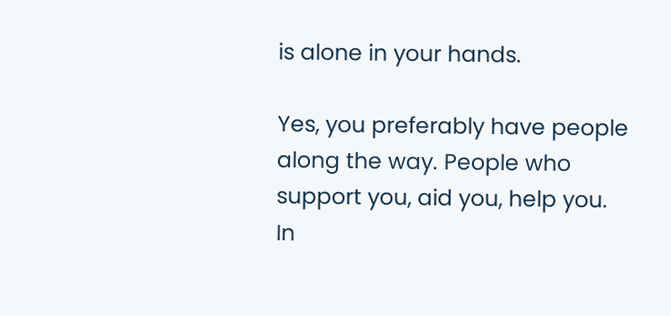is alone in your hands.

Yes, you preferably have people along the way. People who support you, aid you, help you. In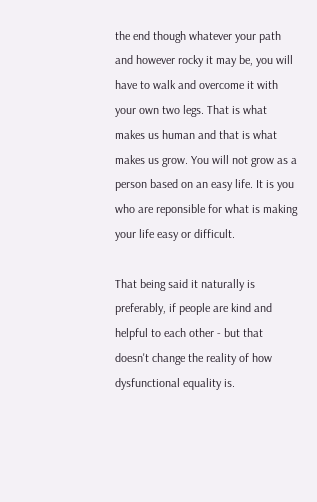the end though whatever your path and however rocky it may be, you will have to walk and overcome it with your own two legs. That is what makes us human and that is what makes us grow. You will not grow as a person based on an easy life. It is you who are reponsible for what is making your life easy or difficult.

That being said it naturally is preferably, if people are kind and helpful to each other - but that doesn't change the reality of how dysfunctional equality is.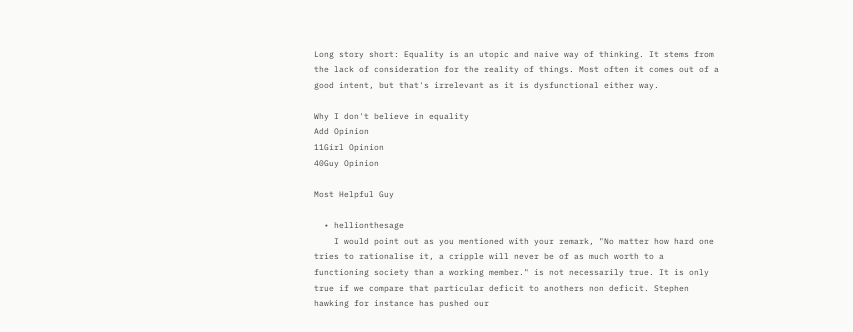Long story short: Equality is an utopic and naive way of thinking. It stems from the lack of consideration for the reality of things. Most often it comes out of a good intent, but that's irrelevant as it is dysfunctional either way.

Why I don't believe in equality
Add Opinion
11Girl Opinion
40Guy Opinion

Most Helpful Guy

  • hellionthesage
    I would point out as you mentioned with your remark, "No matter how hard one tries to rationalise it, a cripple will never be of as much worth to a functioning society than a working member." is not necessarily true. It is only true if we compare that particular deficit to anothers non deficit. Stephen hawking for instance has pushed our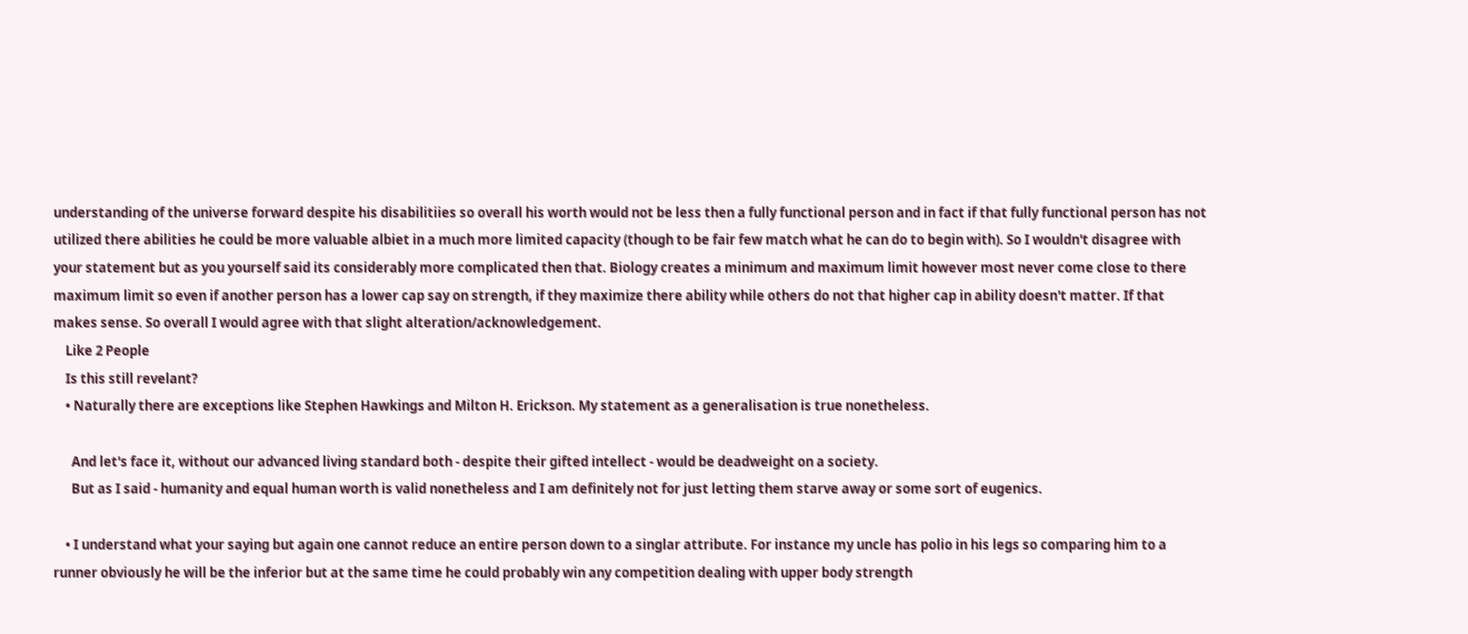understanding of the universe forward despite his disabilitiies so overall his worth would not be less then a fully functional person and in fact if that fully functional person has not utilized there abilities he could be more valuable albiet in a much more limited capacity (though to be fair few match what he can do to begin with). So I wouldn't disagree with your statement but as you yourself said its considerably more complicated then that. Biology creates a minimum and maximum limit however most never come close to there maximum limit so even if another person has a lower cap say on strength, if they maximize there ability while others do not that higher cap in ability doesn't matter. If that makes sense. So overall I would agree with that slight alteration/acknowledgement.
    Like 2 People
    Is this still revelant?
    • Naturally there are exceptions like Stephen Hawkings and Milton H. Erickson. My statement as a generalisation is true nonetheless.

      And let's face it, without our advanced living standard both - despite their gifted intellect - would be deadweight on a society.
      But as I said - humanity and equal human worth is valid nonetheless and I am definitely not for just letting them starve away or some sort of eugenics.

    • I understand what your saying but again one cannot reduce an entire person down to a singlar attribute. For instance my uncle has polio in his legs so comparing him to a runner obviously he will be the inferior but at the same time he could probably win any competition dealing with upper body strength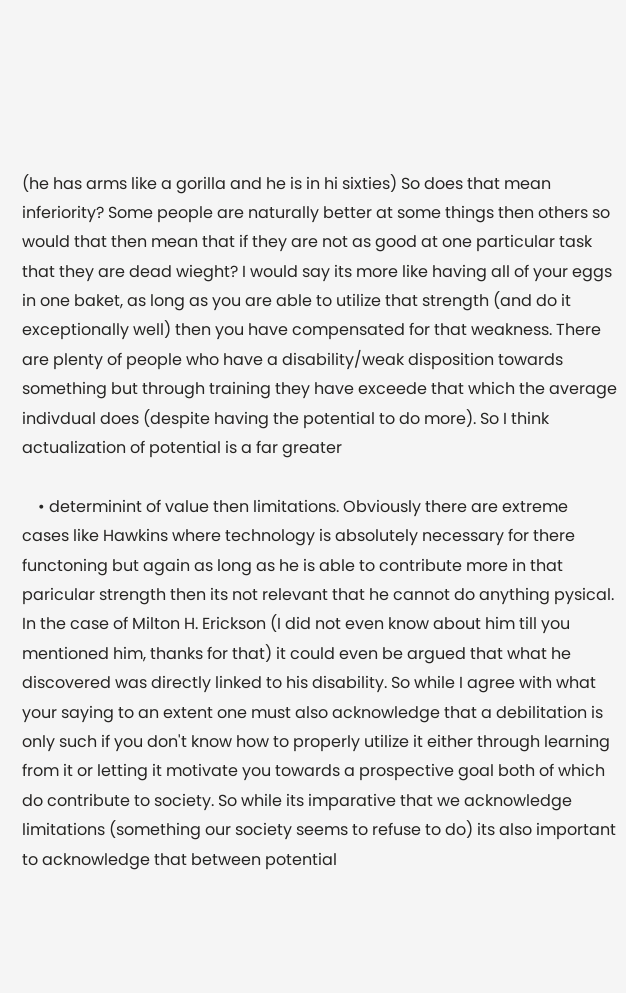(he has arms like a gorilla and he is in hi sixties) So does that mean inferiority? Some people are naturally better at some things then others so would that then mean that if they are not as good at one particular task that they are dead wieght? I would say its more like having all of your eggs in one baket, as long as you are able to utilize that strength (and do it exceptionally well) then you have compensated for that weakness. There are plenty of people who have a disability/weak disposition towards something but through training they have exceede that which the average indivdual does (despite having the potential to do more). So I think actualization of potential is a far greater

    • determinint of value then limitations. Obviously there are extreme cases like Hawkins where technology is absolutely necessary for there functoning but again as long as he is able to contribute more in that paricular strength then its not relevant that he cannot do anything pysical. In the case of Milton H. Erickson (I did not even know about him till you mentioned him, thanks for that) it could even be argued that what he discovered was directly linked to his disability. So while I agree with what your saying to an extent one must also acknowledge that a debilitation is only such if you don't know how to properly utilize it either through learning from it or letting it motivate you towards a prospective goal both of which do contribute to society. So while its imparative that we acknowledge limitations (something our society seems to refuse to do) its also important to acknowledge that between potential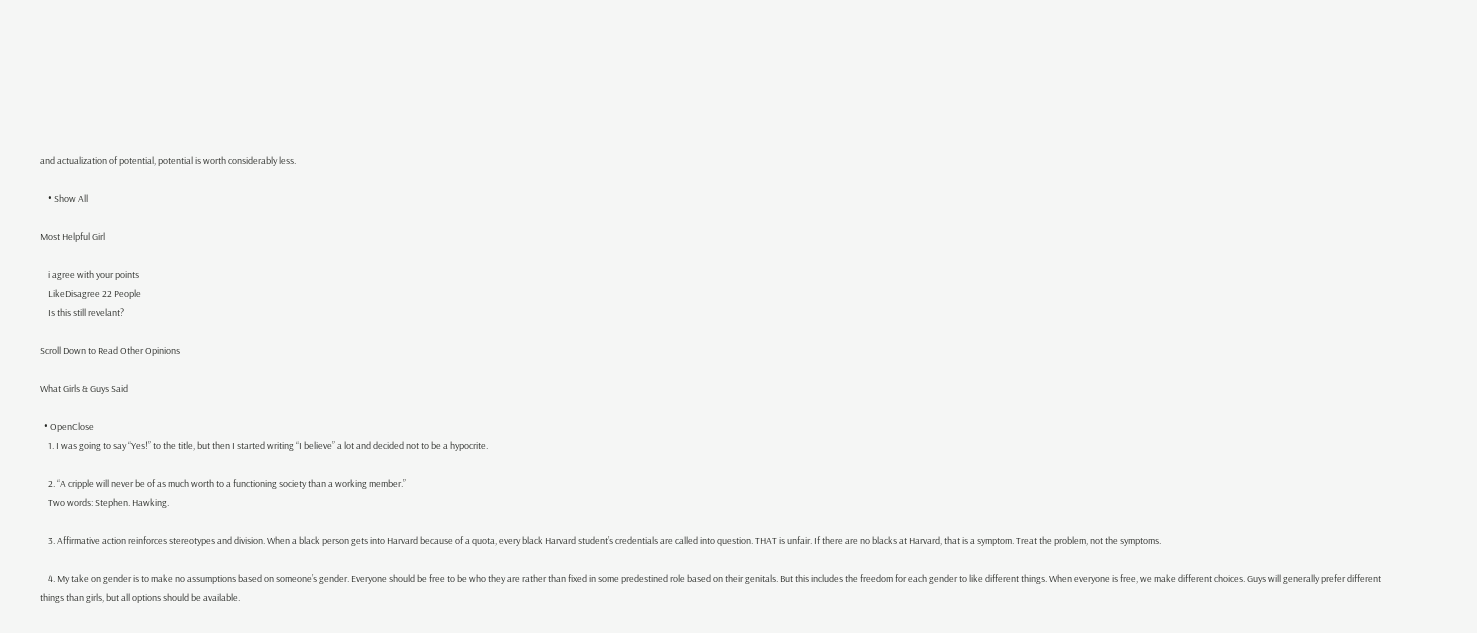and actualization of potential, potential is worth considerably less.

    • Show All

Most Helpful Girl

    i agree with your points
    LikeDisagree 22 People
    Is this still revelant?

Scroll Down to Read Other Opinions

What Girls & Guys Said

  • OpenClose
    1. I was going to say “Yes!” to the title, but then I started writing “I believe” a lot and decided not to be a hypocrite.

    2. “A cripple will never be of as much worth to a functioning society than a working member.”
    Two words: Stephen. Hawking.

    3. Affirmative action reinforces stereotypes and division. When a black person gets into Harvard because of a quota, every black Harvard student’s credentials are called into question. THAT is unfair. If there are no blacks at Harvard, that is a symptom. Treat the problem, not the symptoms.

    4. My take on gender is to make no assumptions based on someone’s gender. Everyone should be free to be who they are rather than fixed in some predestined role based on their genitals. But this includes the freedom for each gender to like different things. When everyone is free, we make different choices. Guys will generally prefer different things than girls, but all options should be available.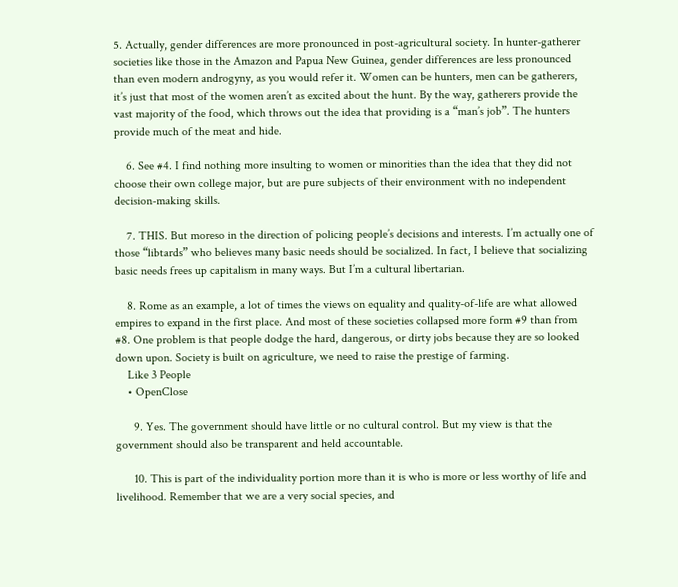5. Actually, gender differences are more pronounced in post-agricultural society. In hunter-gatherer societies like those in the Amazon and Papua New Guinea, gender differences are less pronounced than even modern androgyny, as you would refer it. Women can be hunters, men can be gatherers, it’s just that most of the women aren’t as excited about the hunt. By the way, gatherers provide the vast majority of the food, which throws out the idea that providing is a “man’s job”. The hunters provide much of the meat and hide.

    6. See #4. I find nothing more insulting to women or minorities than the idea that they did not choose their own college major, but are pure subjects of their environment with no independent decision-making skills.

    7. THIS. But moreso in the direction of policing people’s decisions and interests. I’m actually one of those “libtards” who believes many basic needs should be socialized. In fact, I believe that socializing basic needs frees up capitalism in many ways. But I’m a cultural libertarian.

    8. Rome as an example, a lot of times the views on equality and quality-of-life are what allowed empires to expand in the first place. And most of these societies collapsed more form #9 than from #8. One problem is that people dodge the hard, dangerous, or dirty jobs because they are so looked down upon. Society is built on agriculture, we need to raise the prestige of farming.
    Like 3 People
    • OpenClose

      9. Yes. The government should have little or no cultural control. But my view is that the government should also be transparent and held accountable.

      10. This is part of the individuality portion more than it is who is more or less worthy of life and livelihood. Remember that we are a very social species, and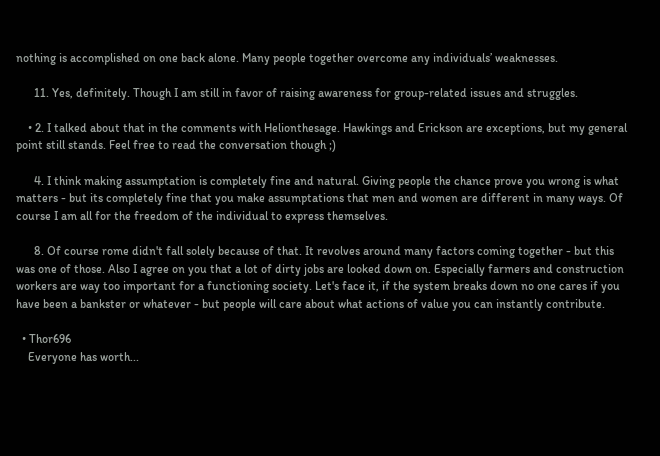nothing is accomplished on one back alone. Many people together overcome any individuals’ weaknesses.

      11. Yes, definitely. Though I am still in favor of raising awareness for group-related issues and struggles.

    • 2. I talked about that in the comments with Helionthesage. Hawkings and Erickson are exceptions, but my general point still stands. Feel free to read the conversation though ;)

      4. I think making assumptation is completely fine and natural. Giving people the chance prove you wrong is what matters - but its completely fine that you make assumptations that men and women are different in many ways. Of course I am all for the freedom of the individual to express themselves.

      8. Of course rome didn't fall solely because of that. It revolves around many factors coming together - but this was one of those. Also I agree on you that a lot of dirty jobs are looked down on. Especially farmers and construction workers are way too important for a functioning society. Let's face it, if the system breaks down no one cares if you have been a bankster or whatever - but people will care about what actions of value you can instantly contribute.

  • Thor696
    Everyone has worth...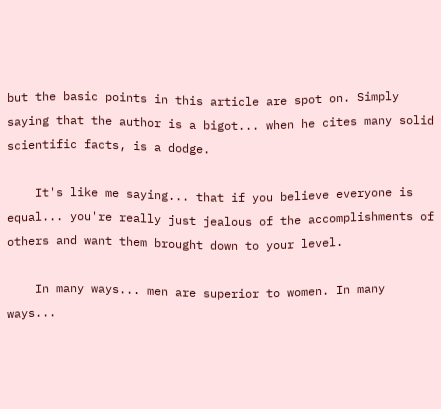but the basic points in this article are spot on. Simply saying that the author is a bigot... when he cites many solid scientific facts, is a dodge.

    It's like me saying... that if you believe everyone is equal... you're really just jealous of the accomplishments of others and want them brought down to your level.

    In many ways... men are superior to women. In many ways...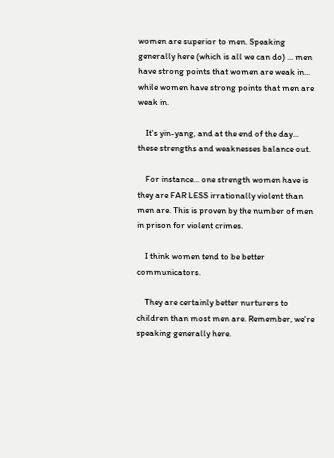women are superior to men. Speaking generally here (which is all we can do) ... men have strong points that women are weak in... while women have strong points that men are weak in.

    It's yin-yang, and at the end of the day... these strengths and weaknesses balance out.

    For instance... one strength women have is they are FAR LESS irrationally violent than men are. This is proven by the number of men in prison for violent crimes.

    I think women tend to be better communicators.

    They are certainly better nurturers to children than most men are. Remember, we're speaking generally here.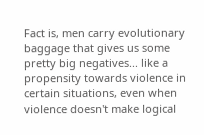Fact is, men carry evolutionary baggage that gives us some pretty big negatives... like a propensity towards violence in certain situations, even when violence doesn't make logical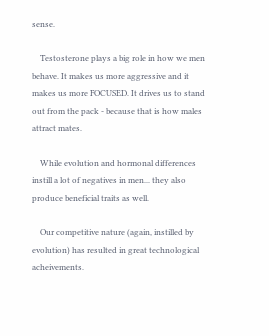sense.

    Testosterone plays a big role in how we men behave. It makes us more aggressive and it makes us more FOCUSED. It drives us to stand out from the pack - because that is how males attract mates.

    While evolution and hormonal differences instill a lot of negatives in men... they also produce beneficial traits as well.

    Our competitive nature (again, instilled by evolution) has resulted in great technological acheivements.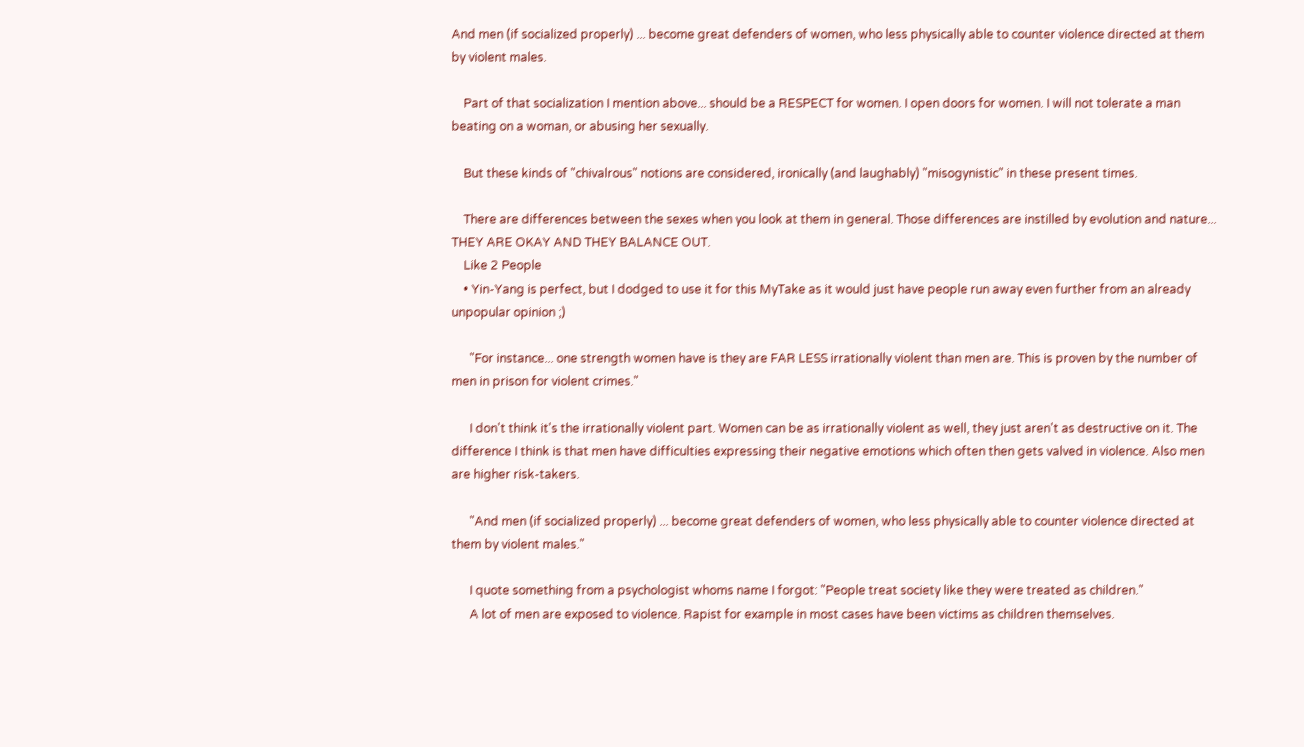And men (if socialized properly) ... become great defenders of women, who less physically able to counter violence directed at them by violent males.

    Part of that socialization I mention above... should be a RESPECT for women. I open doors for women. I will not tolerate a man beating on a woman, or abusing her sexually.

    But these kinds of "chivalrous" notions are considered, ironically (and laughably) "misogynistic" in these present times.

    There are differences between the sexes when you look at them in general. Those differences are instilled by evolution and nature... THEY ARE OKAY AND THEY BALANCE OUT.
    Like 2 People
    • Yin-Yang is perfect, but I dodged to use it for this MyTake as it would just have people run away even further from an already unpopular opinion ;)

      "For instance... one strength women have is they are FAR LESS irrationally violent than men are. This is proven by the number of men in prison for violent crimes."

      I don't think it's the irrationally violent part. Women can be as irrationally violent as well, they just aren't as destructive on it. The difference I think is that men have difficulties expressing their negative emotions which often then gets valved in violence. Also men are higher risk-takers.

      "And men (if socialized properly) ... become great defenders of women, who less physically able to counter violence directed at them by violent males."

      I quote something from a psychologist whoms name I forgot: "People treat society like they were treated as children."
      A lot of men are exposed to violence. Rapist for example in most cases have been victims as children themselves.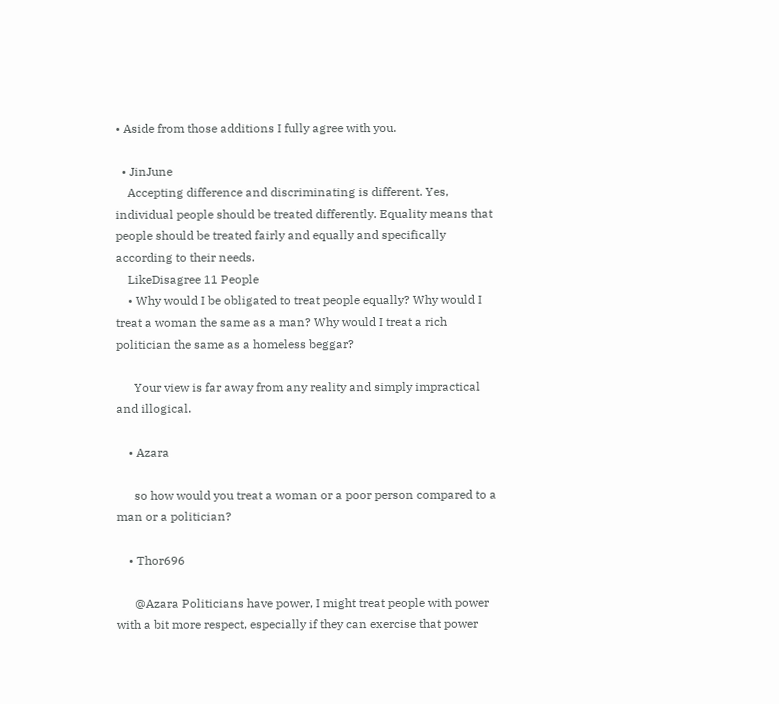• Aside from those additions I fully agree with you.

  • JinJune
    Accepting difference and discriminating is different. Yes, individual people should be treated differently. Equality means that people should be treated fairly and equally and specifically according to their needs.
    LikeDisagree 11 People
    • Why would I be obligated to treat people equally? Why would I treat a woman the same as a man? Why would I treat a rich politician the same as a homeless beggar?

      Your view is far away from any reality and simply impractical and illogical.

    • Azara

      so how would you treat a woman or a poor person compared to a man or a politician?

    • Thor696

      @Azara Politicians have power, I might treat people with power with a bit more respect, especially if they can exercise that power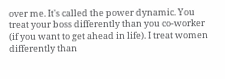over me. It's called the power dynamic. You treat your boss differently than you co-worker (if you want to get ahead in life). I treat women differently than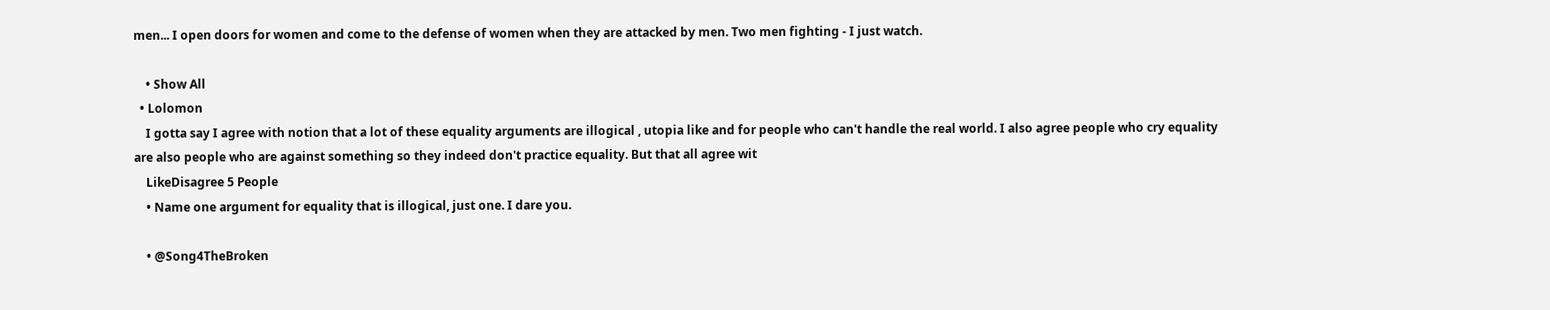men... I open doors for women and come to the defense of women when they are attacked by men. Two men fighting - I just watch.

    • Show All
  • Lolomon
    I gotta say I agree with notion that a lot of these equality arguments are illogical , utopia like and for people who can't handle the real world. I also agree people who cry equality are also people who are against something so they indeed don't practice equality. But that all agree wit
    LikeDisagree 5 People
    • Name one argument for equality that is illogical, just one. I dare you.

    • @Song4TheBroken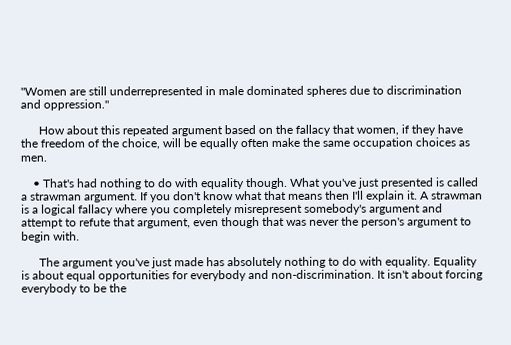"Women are still underrepresented in male dominated spheres due to discrimination and oppression."

      How about this repeated argument based on the fallacy that women, if they have the freedom of the choice, will be equally often make the same occupation choices as men.

    • That's had nothing to do with equality though. What you've just presented is called a strawman argument. If you don't know what that means then I'll explain it. A strawman is a logical fallacy where you completely misrepresent somebody's argument and attempt to refute that argument, even though that was never the person's argument to begin with.

      The argument you've just made has absolutely nothing to do with equality. Equality is about equal opportunities for everybody and non-discrimination. It isn't about forcing everybody to be the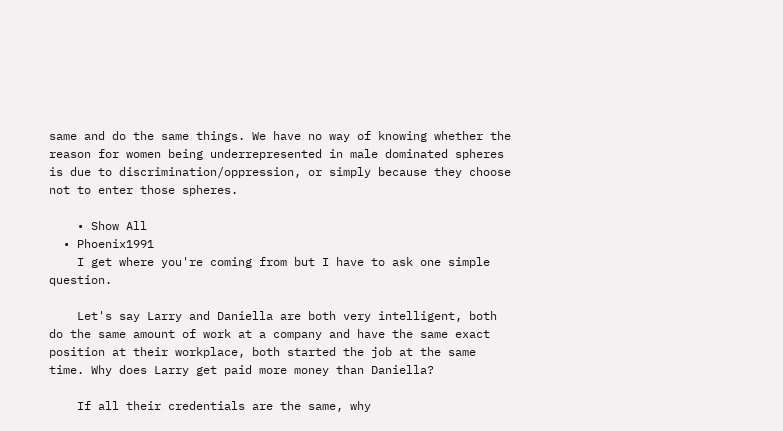same and do the same things. We have no way of knowing whether the reason for women being underrepresented in male dominated spheres is due to discrimination/oppression, or simply because they choose not to enter those spheres.

    • Show All
  • Phoenix1991
    I get where you're coming from but I have to ask one simple question.

    Let's say Larry and Daniella are both very intelligent, both do the same amount of work at a company and have the same exact position at their workplace, both started the job at the same time. Why does Larry get paid more money than Daniella?

    If all their credentials are the same, why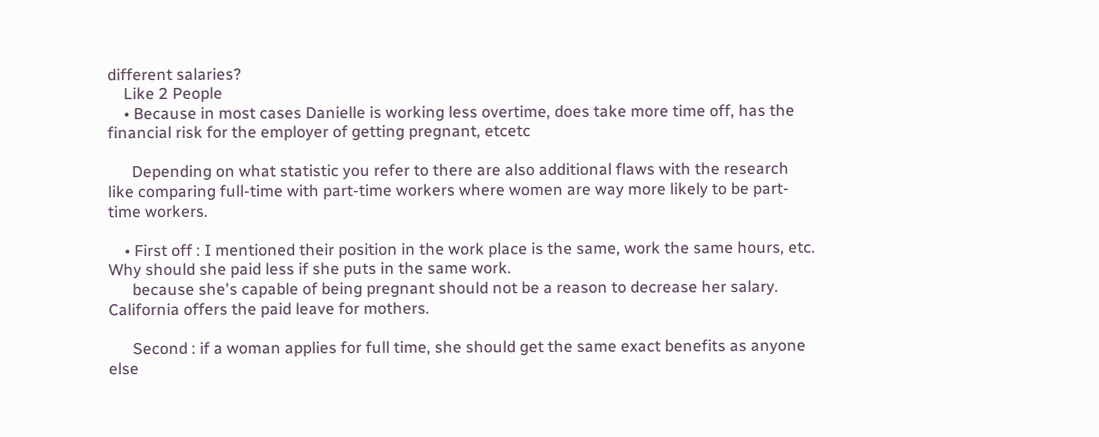different salaries?
    Like 2 People
    • Because in most cases Danielle is working less overtime, does take more time off, has the financial risk for the employer of getting pregnant, etcetc

      Depending on what statistic you refer to there are also additional flaws with the research like comparing full-time with part-time workers where women are way more likely to be part-time workers.

    • First off : I mentioned their position in the work place is the same, work the same hours, etc. Why should she paid less if she puts in the same work.
      because she's capable of being pregnant should not be a reason to decrease her salary. California offers the paid leave for mothers.

      Second : if a woman applies for full time, she should get the same exact benefits as anyone else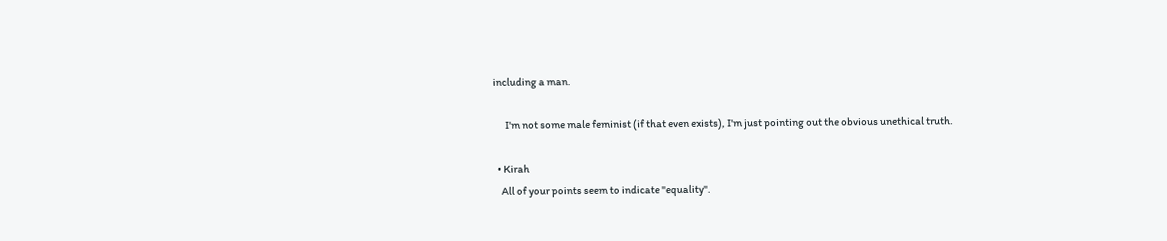including a man.

      I'm not some male feminist (if that even exists), I'm just pointing out the obvious unethical truth.

  • Kirah
    All of your points seem to indicate "equality".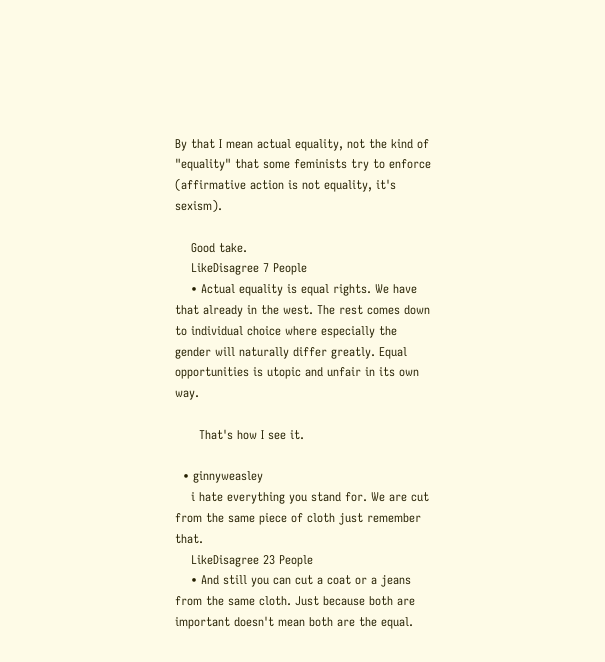By that I mean actual equality, not the kind of "equality" that some feminists try to enforce (affirmative action is not equality, it's sexism).

    Good take.
    LikeDisagree 7 People
    • Actual equality is equal rights. We have that already in the west. The rest comes down to individual choice where especially the gender will naturally differ greatly. Equal opportunities is utopic and unfair in its own way.

      That's how I see it.

  • ginnyweasley
    i hate everything you stand for. We are cut from the same piece of cloth just remember that.
    LikeDisagree 23 People
    • And still you can cut a coat or a jeans from the same cloth. Just because both are important doesn't mean both are the equal.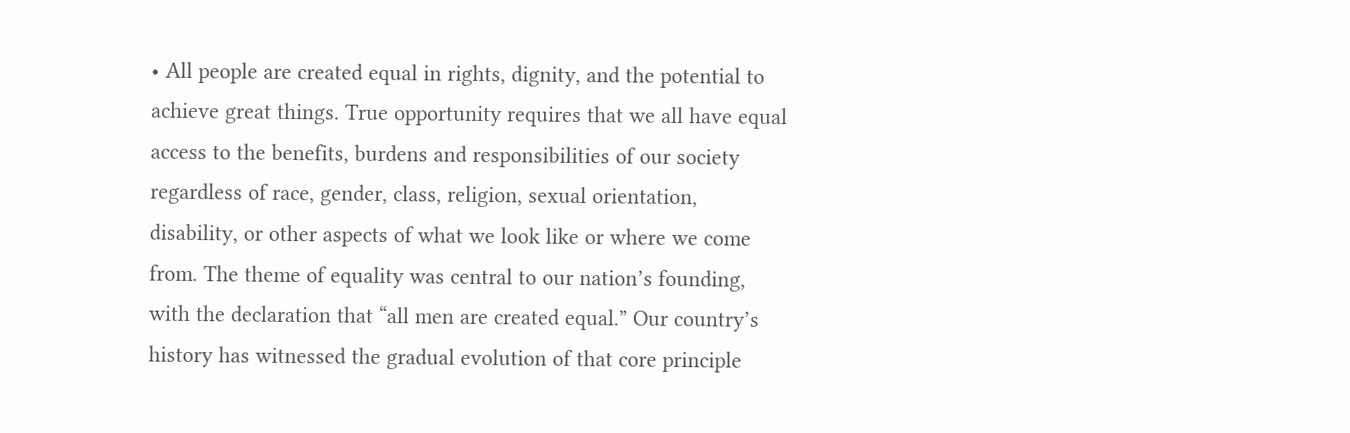• All people are created equal in rights, dignity, and the potential to achieve great things. True opportunity requires that we all have equal access to the benefits, burdens and responsibilities of our society regardless of race, gender, class, religion, sexual orientation, disability, or other aspects of what we look like or where we come from. The theme of equality was central to our nation’s founding, with the declaration that “all men are created equal.” Our country’s history has witnessed the gradual evolution of that core principle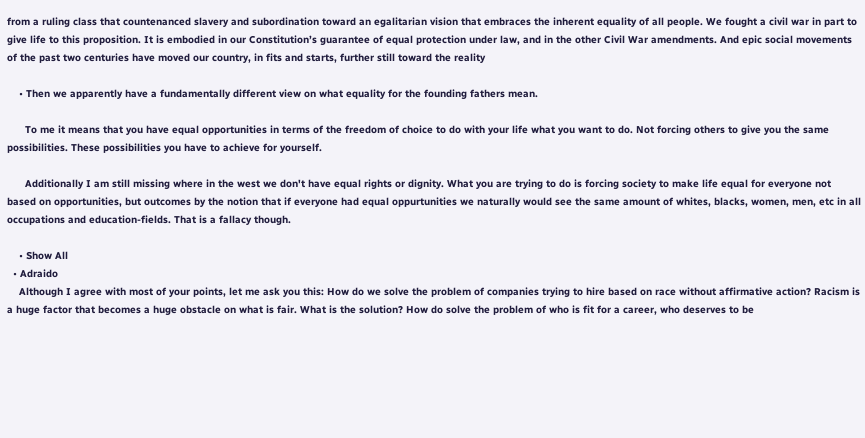from a ruling class that countenanced slavery and subordination toward an egalitarian vision that embraces the inherent equality of all people. We fought a civil war in part to give life to this proposition. It is embodied in our Constitution’s guarantee of equal protection under law, and in the other Civil War amendments. And epic social movements of the past two centuries have moved our country, in fits and starts, further still toward the reality

    • Then we apparently have a fundamentally different view on what equality for the founding fathers mean.

      To me it means that you have equal opportunities in terms of the freedom of choice to do with your life what you want to do. Not forcing others to give you the same possibilities. These possibilities you have to achieve for yourself.

      Additionally I am still missing where in the west we don't have equal rights or dignity. What you are trying to do is forcing society to make life equal for everyone not based on opportunities, but outcomes by the notion that if everyone had equal oppurtunities we naturally would see the same amount of whites, blacks, women, men, etc in all occupations and education-fields. That is a fallacy though.

    • Show All
  • Adraido
    Although I agree with most of your points, let me ask you this: How do we solve the problem of companies trying to hire based on race without affirmative action? Racism is a huge factor that becomes a huge obstacle on what is fair. What is the solution? How do solve the problem of who is fit for a career, who deserves to be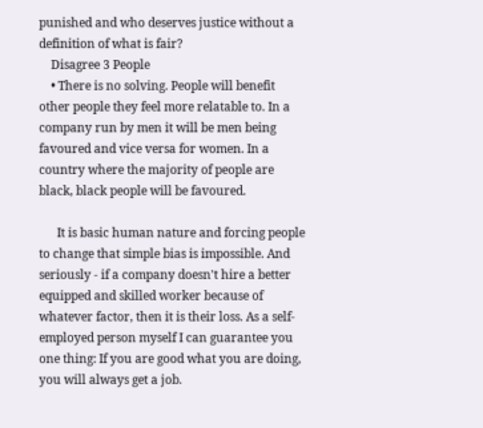punished and who deserves justice without a definition of what is fair?
    Disagree 3 People
    • There is no solving. People will benefit other people they feel more relatable to. In a company run by men it will be men being favoured and vice versa for women. In a country where the majority of people are black, black people will be favoured.

      It is basic human nature and forcing people to change that simple bias is impossible. And seriously - if a company doesn't hire a better equipped and skilled worker because of whatever factor, then it is their loss. As a self-employed person myself I can guarantee you one thing: If you are good what you are doing, you will always get a job.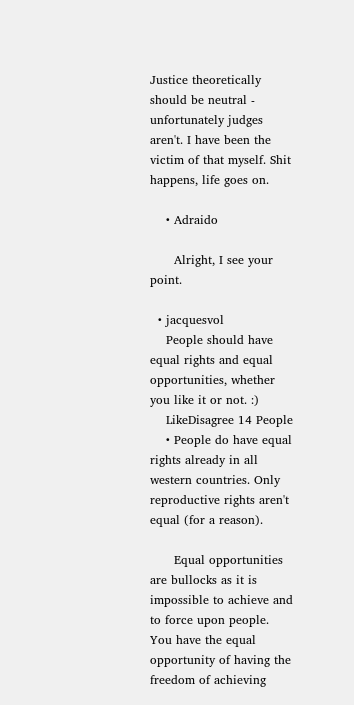Justice theoretically should be neutral - unfortunately judges aren't. I have been the victim of that myself. Shit happens, life goes on.

    • Adraido

      Alright, I see your point.

  • jacquesvol
    People should have equal rights and equal opportunities, whether you like it or not. :)
    LikeDisagree 14 People
    • People do have equal rights already in all western countries. Only reproductive rights aren't equal (for a reason).

      Equal opportunities are bullocks as it is impossible to achieve and to force upon people. You have the equal opportunity of having the freedom of achieving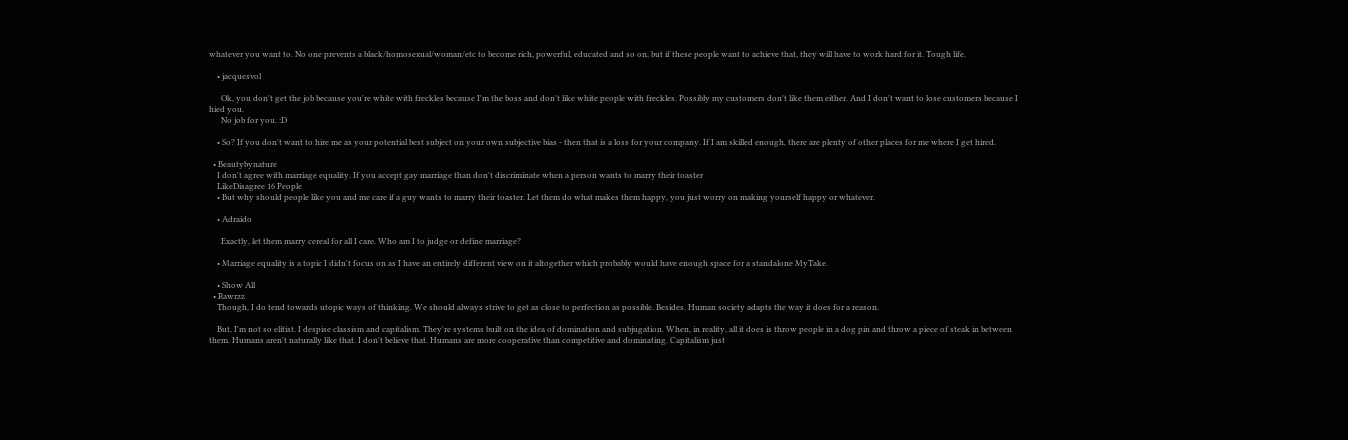whatever you want to. No one prevents a black/homosexual/woman/etc to become rich, powerful, educated and so on, but if these people want to achieve that, they will have to work hard for it. Tough life.

    • jacquesvol

      Ok, you don't get the job because you're white with freckles because I'm the boss and don't like white people with freckles. Possibly my customers don't like them either. And I don't want to lose customers because I hied you.
      No job for you. :D

    • So? If you don't want to hire me as your potential best subject on your own subjective bias - then that is a loss for your company. If I am skilled enough, there are plenty of other places for me where I get hired.

  • Beautybynature
    I don't agree with marriage equality. If you accept gay marriage than don't discriminate when a person wants to marry their toaster
    LikeDisagree 16 People
    • But why should people like you and me care if a guy wants to marry their toaster. Let them do what makes them happy, you just worry on making yourself happy or whatever.

    • Adraido

      Exactly, let them marry cereal for all I care. Who am I to judge or define marriage?

    • Marriage equality is a topic I didn't focus on as I have an entirely different view on it altogether which probably would have enough space for a standalone MyTake.

    • Show All
  • Rawrzz
    Though, I do tend towards utopic ways of thinking. We should always strive to get as close to perfection as possible. Besides. Human society adapts the way it does for a reason.

    But, I'm not so elitist. I despise classism and capitalism. They're systems built on the idea of domination and subjugation. When, in reality, all it does is throw people in a dog pin and throw a piece of steak in between them. Humans aren't naturally like that. I don't believe that. Humans are more cooperative than competitive and dominating. Capitalism just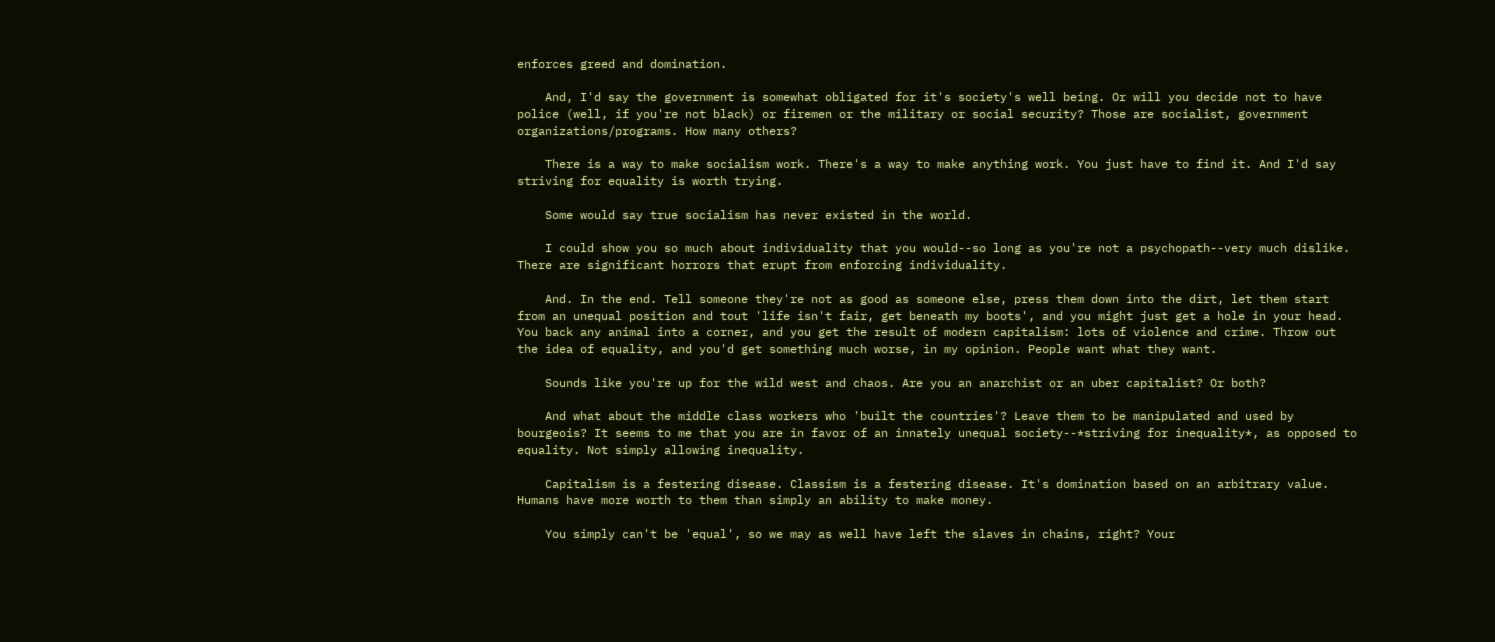enforces greed and domination.

    And, I'd say the government is somewhat obligated for it's society's well being. Or will you decide not to have police (well, if you're not black) or firemen or the military or social security? Those are socialist, government organizations/programs. How many others?

    There is a way to make socialism work. There's a way to make anything work. You just have to find it. And I'd say striving for equality is worth trying.

    Some would say true socialism has never existed in the world.

    I could show you so much about individuality that you would--so long as you're not a psychopath--very much dislike. There are significant horrors that erupt from enforcing individuality.

    And. In the end. Tell someone they're not as good as someone else, press them down into the dirt, let them start from an unequal position and tout 'life isn't fair, get beneath my boots', and you might just get a hole in your head. You back any animal into a corner, and you get the result of modern capitalism: lots of violence and crime. Throw out the idea of equality, and you'd get something much worse, in my opinion. People want what they want.

    Sounds like you're up for the wild west and chaos. Are you an anarchist or an uber capitalist? Or both?

    And what about the middle class workers who 'built the countries'? Leave them to be manipulated and used by bourgeois? It seems to me that you are in favor of an innately unequal society--*striving for inequality*, as opposed to equality. Not simply allowing inequality.

    Capitalism is a festering disease. Classism is a festering disease. It's domination based on an arbitrary value. Humans have more worth to them than simply an ability to make money.

    You simply can't be 'equal', so we may as well have left the slaves in chains, right? Your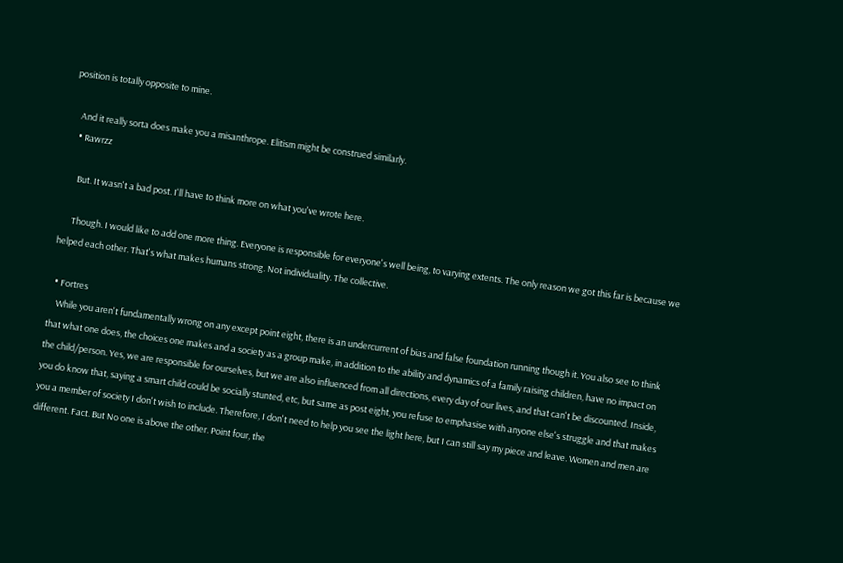position is totally opposite to mine.

    And it really sorta does make you a misanthrope. Elitism might be construed similarly.
    • Rawrzz

      But. It wasn't a bad post. I'll have to think more on what you've wrote here.

      Though. I would like to add one more thing. Everyone is responsible for everyone's well being, to varying extents. The only reason we got this far is because we helped each other. That's what makes humans strong. Not individuality. The collective.

  • Fortres
    While you aren't fundamentally wrong on any except point eight, there is an undercurrent of bias and false foundation running though it. You also see to think that what one does, the choices one makes and a society as a group make, in addition to the ability and dynamics of a family raising children, have no impact on the child/person. Yes, we are responsible for ourselves, but we are also influenced from all directions, every day of our lives, and that can't be discounted. Inside, you do know that, saying a smart child could be socially stunted, etc, but same as post eight, you refuse to emphasise with anyone else's struggle and that makes you a member of society I don't wish to include. Therefore, I don't need to help you see the light here, but I can still say my piece and leave. Women and men are different. Fact. But No one is above the other. Point four, the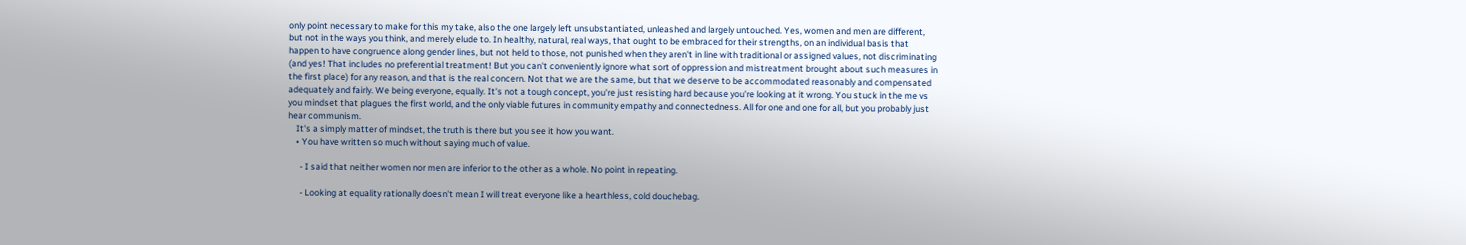only point necessary to make for this my take, also the one largely left unsubstantiated, unleashed and largely untouched. Yes, women and men are different, but not in the ways you think, and merely elude to. In healthy, natural, real ways, that ought to be embraced for their strengths, on an individual basis that happen to have congruence along gender lines, but not held to those, not punished when they aren't in line with traditional or assigned values, not discriminating (and yes! That includes no preferential treatment! But you can't conveniently ignore what sort of oppression and mistreatment brought about such measures in the first place) for any reason, and that is the real concern. Not that we are the same, but that we deserve to be accommodated reasonably and compensated adequately and fairly. We being everyone, equally. It's not a tough concept, you're just resisting hard because you're looking at it wrong. You stuck in the me vs you mindset that plagues the first world, and the only viable futures in community empathy and connectedness. All for one and one for all, but you probably just hear communism.
    It's a simply matter of mindset, the truth is there but you see it how you want.
    • You have written so much without saying much of value.

      - I said that neither women nor men are inferior to the other as a whole. No point in repeating.

      - Looking at equality rationally doesn't mean I will treat everyone like a hearthless, cold douchebag.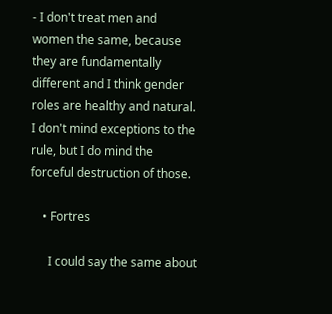- I don't treat men and women the same, because they are fundamentally different and I think gender roles are healthy and natural. I don't mind exceptions to the rule, but I do mind the forceful destruction of those.

    • Fortres

      I could say the same about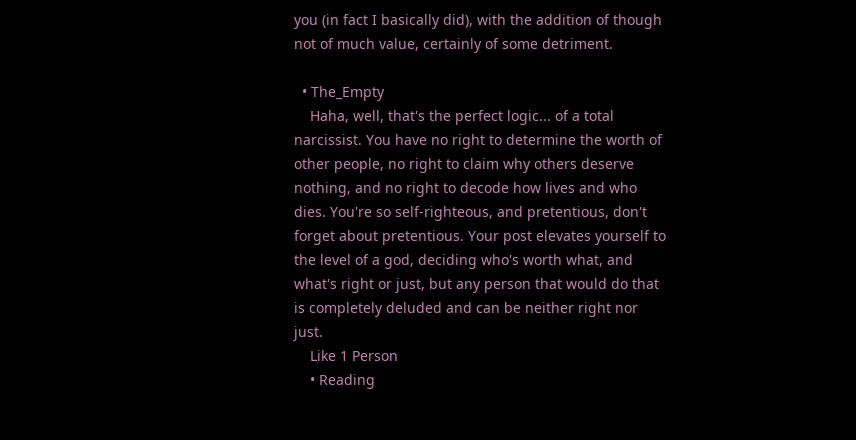you (in fact I basically did), with the addition of though not of much value, certainly of some detriment.

  • The_Empty
    Haha, well, that's the perfect logic... of a total narcissist. You have no right to determine the worth of other people, no right to claim why others deserve nothing, and no right to decode how lives and who dies. You're so self-righteous, and pretentious, don't forget about pretentious. Your post elevates yourself to the level of a god, deciding who's worth what, and what's right or just, but any person that would do that is completely deluded and can be neither right nor just.
    Like 1 Person
    • Reading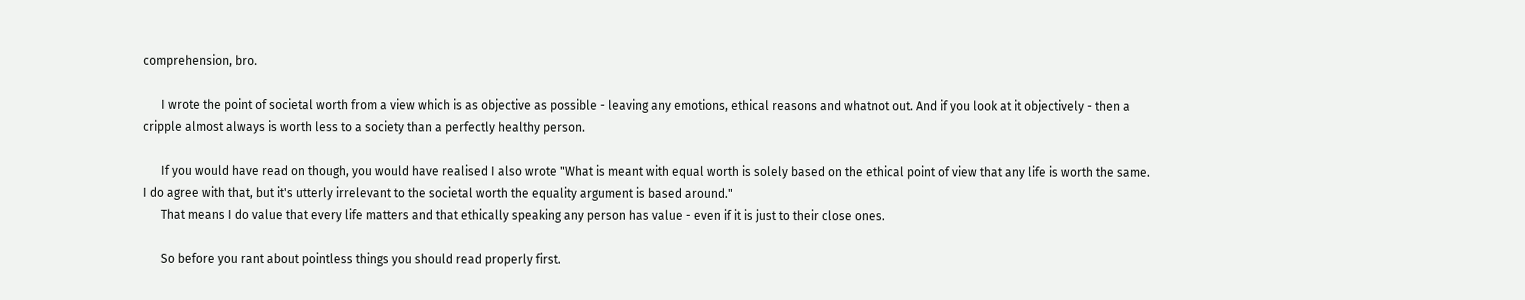comprehension, bro.

      I wrote the point of societal worth from a view which is as objective as possible - leaving any emotions, ethical reasons and whatnot out. And if you look at it objectively - then a cripple almost always is worth less to a society than a perfectly healthy person.

      If you would have read on though, you would have realised I also wrote "What is meant with equal worth is solely based on the ethical point of view that any life is worth the same. I do agree with that, but it's utterly irrelevant to the societal worth the equality argument is based around."
      That means I do value that every life matters and that ethically speaking any person has value - even if it is just to their close ones.

      So before you rant about pointless things you should read properly first.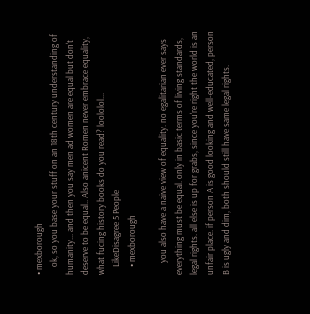• mexborough
    ok, so you base your stuff on an 18th century understanding of humanity... and then you say men ad women are equal but don't deserve to be equal.. Also anicent Romen never embrace equality, what fucing history books do you read? loololol...
    LikeDisagree 5 People
    • mexborough

      you also have a naive view of equality. no egalitarian ever says everything must be equal. only in basic terms of living standards, legal rights. all else is up for grabs, since you're right the world is an unfair place. if person A is good looking and well-educated, person B is ugly and dim, both should still have same legal rights.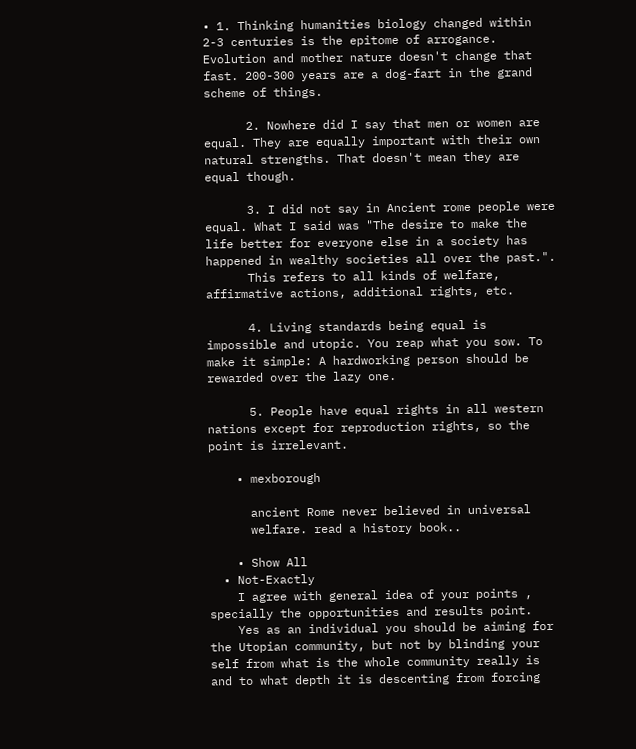• 1. Thinking humanities biology changed within 2-3 centuries is the epitome of arrogance. Evolution and mother nature doesn't change that fast. 200-300 years are a dog-fart in the grand scheme of things.

      2. Nowhere did I say that men or women are equal. They are equally important with their own natural strengths. That doesn't mean they are equal though.

      3. I did not say in Ancient rome people were equal. What I said was "The desire to make the life better for everyone else in a society has happened in wealthy societies all over the past.".
      This refers to all kinds of welfare, affirmative actions, additional rights, etc.

      4. Living standards being equal is impossible and utopic. You reap what you sow. To make it simple: A hardworking person should be rewarded over the lazy one.

      5. People have equal rights in all western nations except for reproduction rights, so the point is irrelevant.

    • mexborough

      ancient Rome never believed in universal
      welfare. read a history book..

    • Show All
  • Not-Exactly
    I agree with general idea of your points , specially the opportunities and results point.
    Yes as an individual you should be aiming for the Utopian community, but not by blinding your self from what is the whole community really is and to what depth it is descenting from forcing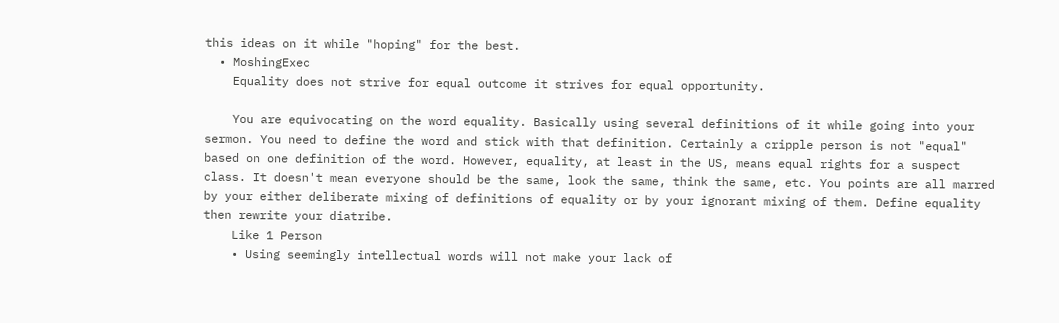this ideas on it while "hoping" for the best.
  • MoshingExec
    Equality does not strive for equal outcome it strives for equal opportunity.

    You are equivocating on the word equality. Basically using several definitions of it while going into your sermon. You need to define the word and stick with that definition. Certainly a cripple person is not "equal" based on one definition of the word. However, equality, at least in the US, means equal rights for a suspect class. It doesn't mean everyone should be the same, look the same, think the same, etc. You points are all marred by your either deliberate mixing of definitions of equality or by your ignorant mixing of them. Define equality then rewrite your diatribe.
    Like 1 Person
    • Using seemingly intellectual words will not make your lack of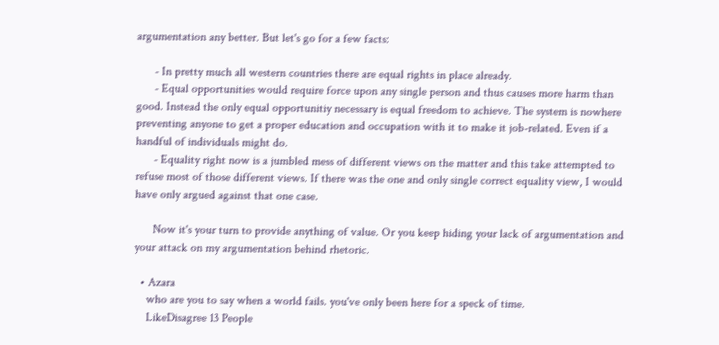argumentation any better. But let's go for a few facts:

      - In pretty much all western countries there are equal rights in place already.
      - Equal opportunities would require force upon any single person and thus causes more harm than good. Instead the only equal opportunitiy necessary is equal freedom to achieve. The system is nowhere preventing anyone to get a proper education and occupation with it to make it job-related. Even if a handful of individuals might do.
      - Equality right now is a jumbled mess of different views on the matter and this take attempted to refuse most of those different views. If there was the one and only single correct equality view, I would have only argued against that one case.

      Now it's your turn to provide anything of value. Or you keep hiding your lack of argumentation and your attack on my argumentation behind rhetoric.

  • Azara
    who are you to say when a world fails. you've only been here for a speck of time.
    LikeDisagree 13 People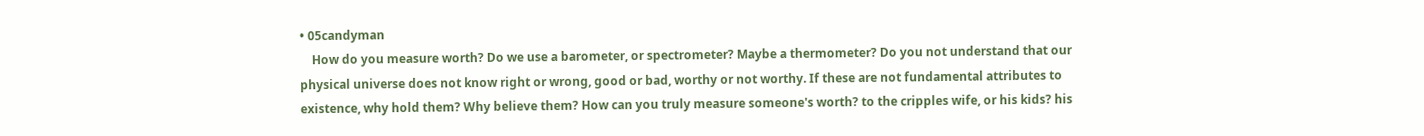• 05candyman
    How do you measure worth? Do we use a barometer, or spectrometer? Maybe a thermometer? Do you not understand that our physical universe does not know right or wrong, good or bad, worthy or not worthy. If these are not fundamental attributes to existence, why hold them? Why believe them? How can you truly measure someone's worth? to the cripples wife, or his kids? his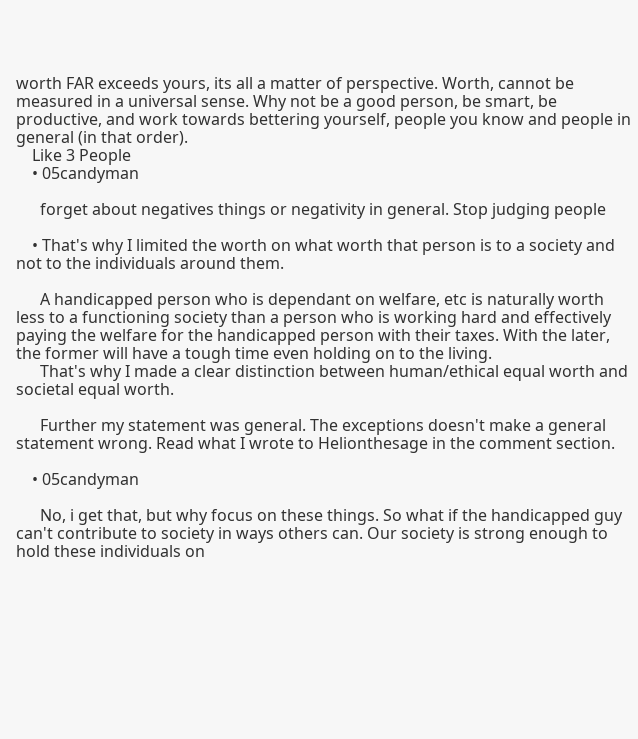worth FAR exceeds yours, its all a matter of perspective. Worth, cannot be measured in a universal sense. Why not be a good person, be smart, be productive, and work towards bettering yourself, people you know and people in general (in that order).
    Like 3 People
    • 05candyman

      forget about negatives things or negativity in general. Stop judging people

    • That's why I limited the worth on what worth that person is to a society and not to the individuals around them.

      A handicapped person who is dependant on welfare, etc is naturally worth less to a functioning society than a person who is working hard and effectively paying the welfare for the handicapped person with their taxes. With the later, the former will have a tough time even holding on to the living.
      That's why I made a clear distinction between human/ethical equal worth and societal equal worth.

      Further my statement was general. The exceptions doesn't make a general statement wrong. Read what I wrote to Helionthesage in the comment section.

    • 05candyman

      No, i get that, but why focus on these things. So what if the handicapped guy can't contribute to society in ways others can. Our society is strong enough to hold these individuals on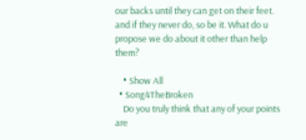our backs until they can get on their feet. and if they never do, so be it. What do u propose we do about it other than help them?

    • Show All
  • Song4TheBroken
    Do you truly think that any of your points are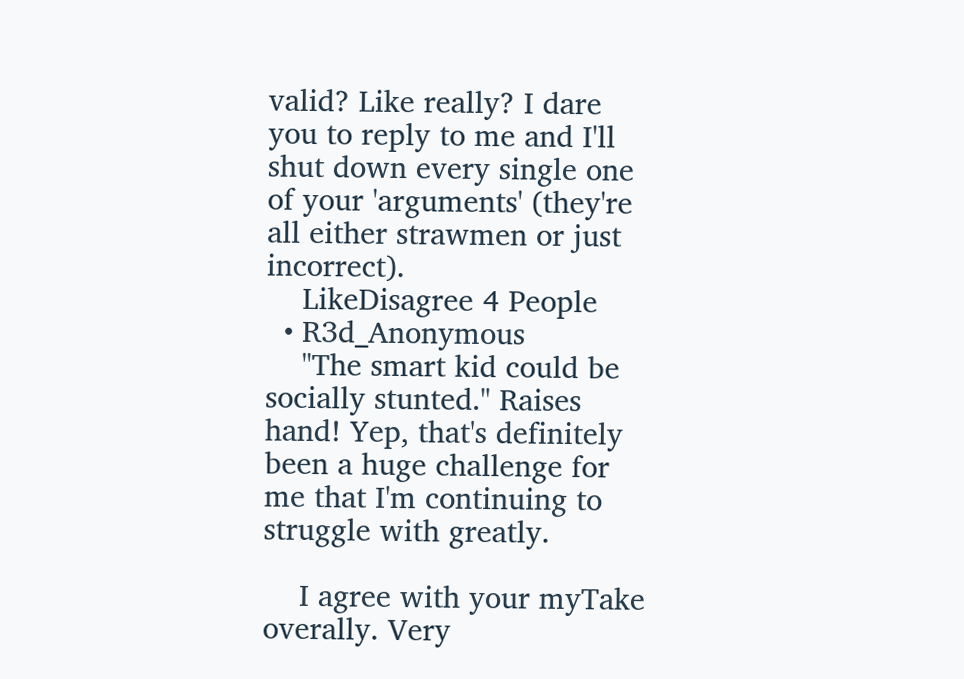valid? Like really? I dare you to reply to me and I'll shut down every single one of your 'arguments' (they're all either strawmen or just incorrect).
    LikeDisagree 4 People
  • R3d_Anonymous
    "The smart kid could be socially stunted." Raises hand! Yep, that's definitely been a huge challenge for me that I'm continuing to struggle with greatly.

    I agree with your myTake overally. Very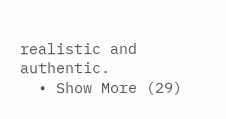realistic and authentic.
  • Show More (29)